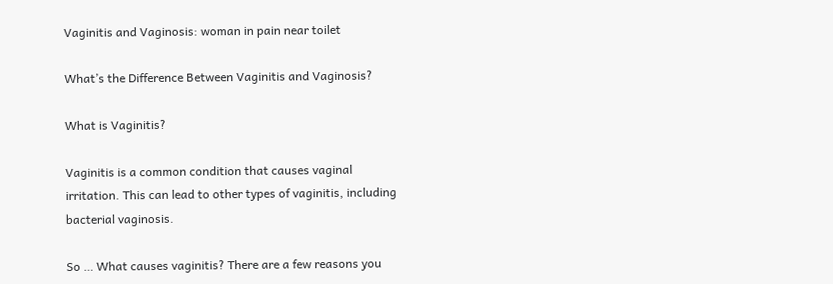Vaginitis and Vaginosis: woman in pain near toilet

What’s the Difference Between Vaginitis and Vaginosis?

What is Vaginitis?

Vaginitis is a common condition that causes vaginal irritation. This can lead to other types of vaginitis, including bacterial vaginosis.

So … What causes vaginitis? There are a few reasons you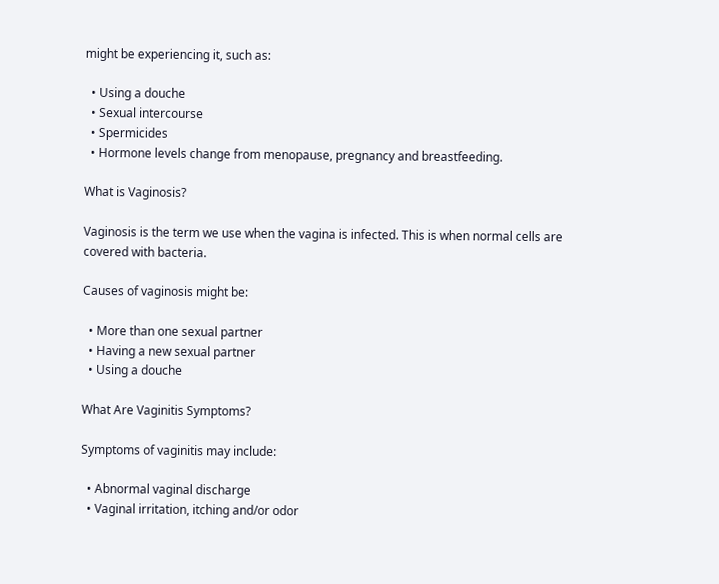might be experiencing it, such as:

  • Using a douche
  • Sexual intercourse
  • Spermicides
  • Hormone levels change from menopause, pregnancy and breastfeeding.

What is Vaginosis?

Vaginosis is the term we use when the vagina is infected. This is when normal cells are covered with bacteria.

Causes of vaginosis might be:

  • More than one sexual partner
  • Having a new sexual partner
  • Using a douche

What Are Vaginitis Symptoms?

Symptoms of vaginitis may include:

  • Abnormal vaginal discharge
  • Vaginal irritation, itching and/or odor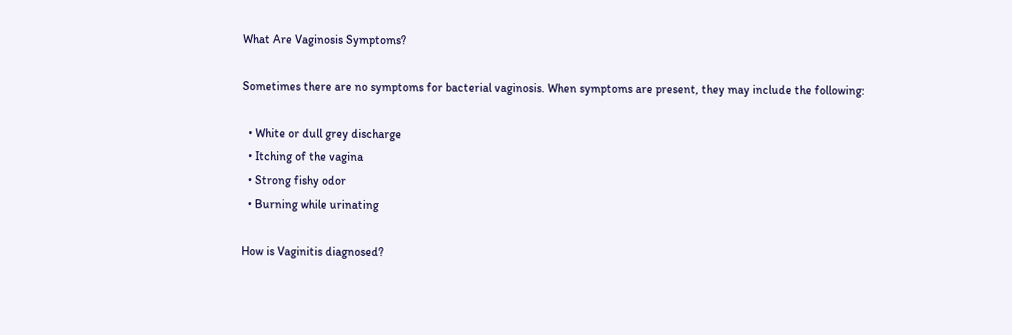What Are Vaginosis Symptoms?

Sometimes there are no symptoms for bacterial vaginosis. When symptoms are present, they may include the following:

  • White or dull grey discharge
  • Itching of the vagina
  • Strong fishy odor
  • Burning while urinating

How is Vaginitis diagnosed?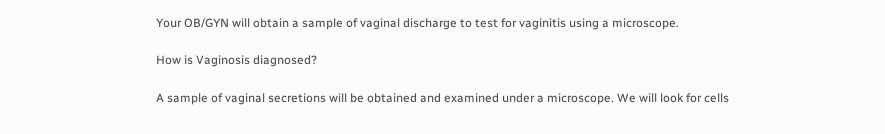Your OB/GYN will obtain a sample of vaginal discharge to test for vaginitis using a microscope.

How is Vaginosis diagnosed?

A sample of vaginal secretions will be obtained and examined under a microscope. We will look for cells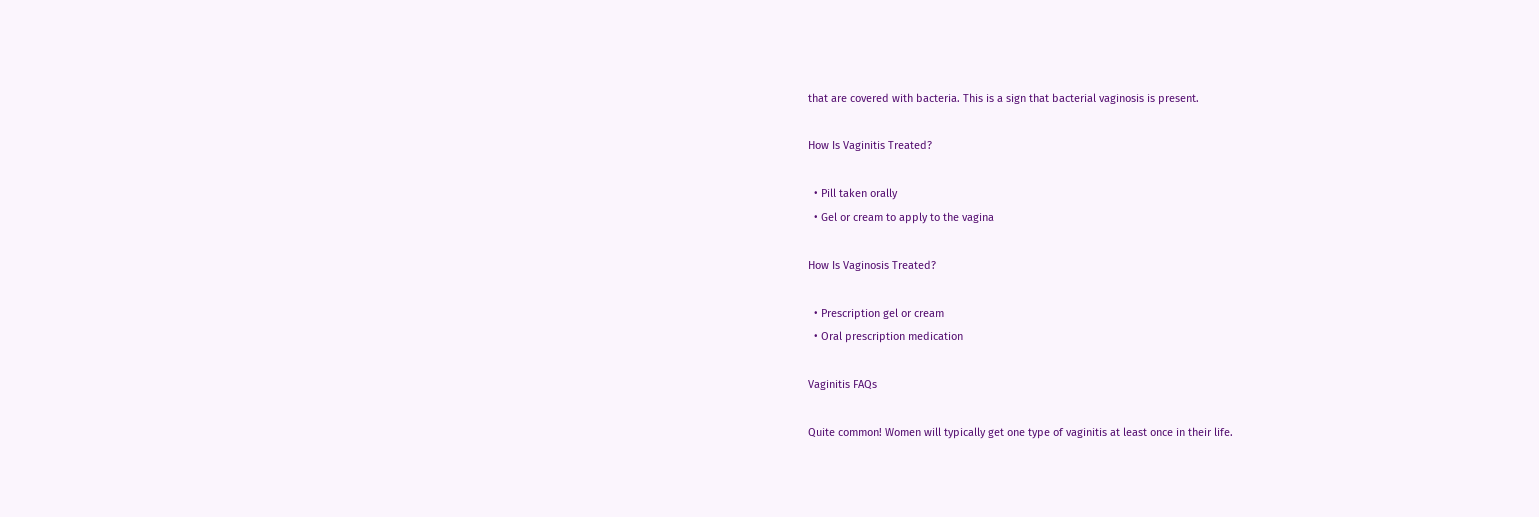that are covered with bacteria. This is a sign that bacterial vaginosis is present.

How Is Vaginitis Treated?

  • Pill taken orally
  • Gel or cream to apply to the vagina

How Is Vaginosis Treated?

  • Prescription gel or cream
  • Oral prescription medication

Vaginitis FAQs

Quite common! Women will typically get one type of vaginitis at least once in their life.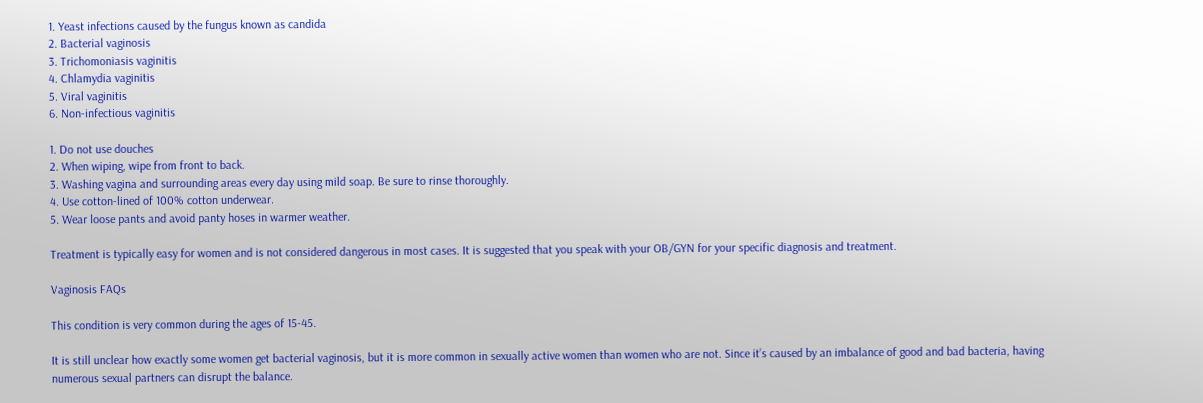1. Yeast infections caused by the fungus known as candida
2. Bacterial vaginosis
3. Trichomoniasis vaginitis
4. Chlamydia vaginitis
5. Viral vaginitis
6. Non-infectious vaginitis

1. Do not use douches
2. When wiping, wipe from front to back.
3. Washing vagina and surrounding areas every day using mild soap. Be sure to rinse thoroughly.
4. Use cotton-lined of 100% cotton underwear.
5. Wear loose pants and avoid panty hoses in warmer weather.

Treatment is typically easy for women and is not considered dangerous in most cases. It is suggested that you speak with your OB/GYN for your specific diagnosis and treatment.

Vaginosis FAQs

This condition is very common during the ages of 15-45.

It is still unclear how exactly some women get bacterial vaginosis, but it is more common in sexually active women than women who are not. Since it’s caused by an imbalance of good and bad bacteria, having numerous sexual partners can disrupt the balance.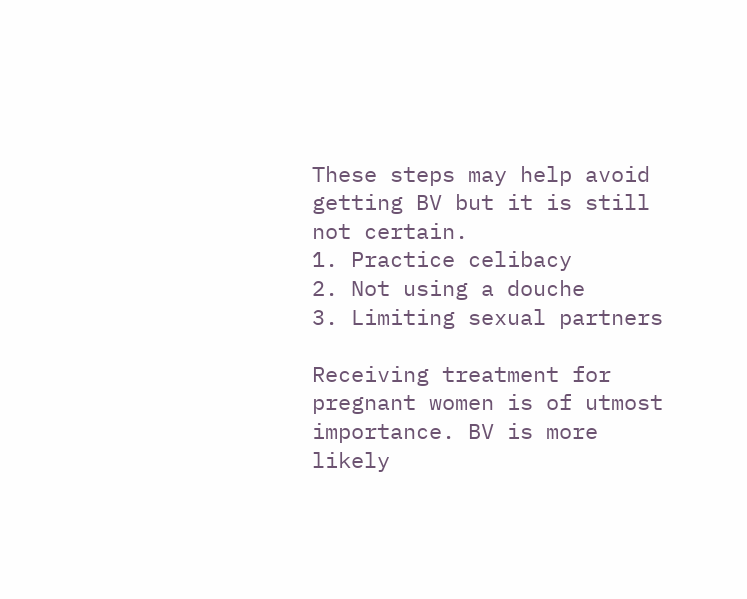These steps may help avoid getting BV but it is still not certain.
1. Practice celibacy
2. Not using a douche
3. Limiting sexual partners

Receiving treatment for pregnant women is of utmost importance. BV is more likely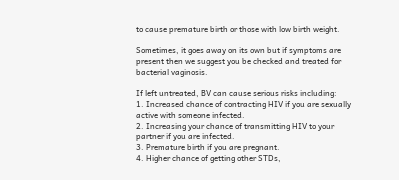to cause premature birth or those with low birth weight.

Sometimes, it goes away on its own but if symptoms are present then we suggest you be checked and treated for bacterial vaginosis.

If left untreated, BV can cause serious risks including:
1. Increased chance of contracting HIV if you are sexually active with someone infected.
2. Increasing your chance of transmitting HIV to your partner if you are infected.
3. Premature birth if you are pregnant.
4. Higher chance of getting other STDs,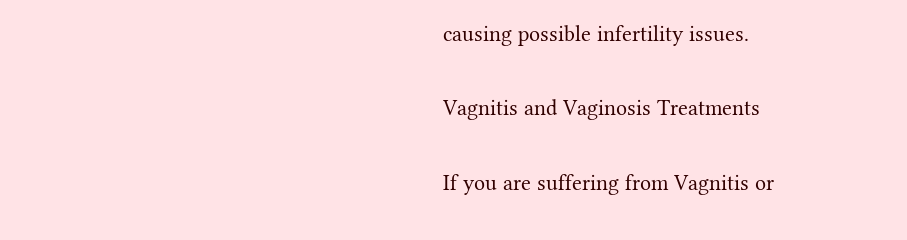causing possible infertility issues.

Vagnitis and Vaginosis Treatments

If you are suffering from Vagnitis or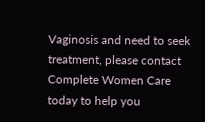Vaginosis and need to seek treatment, please contact Complete Women Care today to help you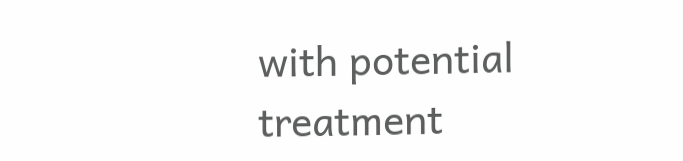with potential treatment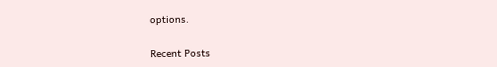options.

Recent Posts